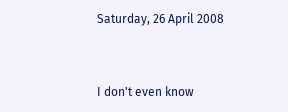Saturday, 26 April 2008


I don't even know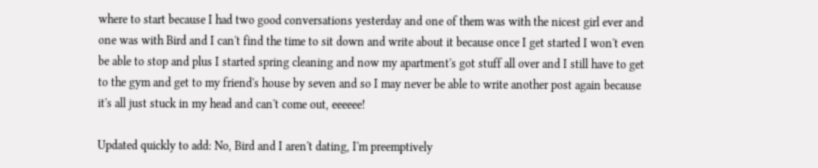where to start because I had two good conversations yesterday and one of them was with the nicest girl ever and one was with Bird and I can't find the time to sit down and write about it because once I get started I won't even be able to stop and plus I started spring cleaning and now my apartment's got stuff all over and I still have to get to the gym and get to my friend's house by seven and so I may never be able to write another post again because it's all just stuck in my head and can't come out, eeeeee!

Updated quickly to add: No, Bird and I aren't dating, I'm preemptively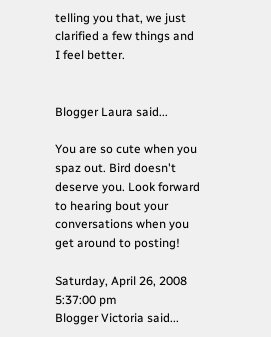telling you that, we just clarified a few things and I feel better.


Blogger Laura said...

You are so cute when you spaz out. Bird doesn't deserve you. Look forward to hearing bout your conversations when you get around to posting!

Saturday, April 26, 2008 5:37:00 pm
Blogger Victoria said...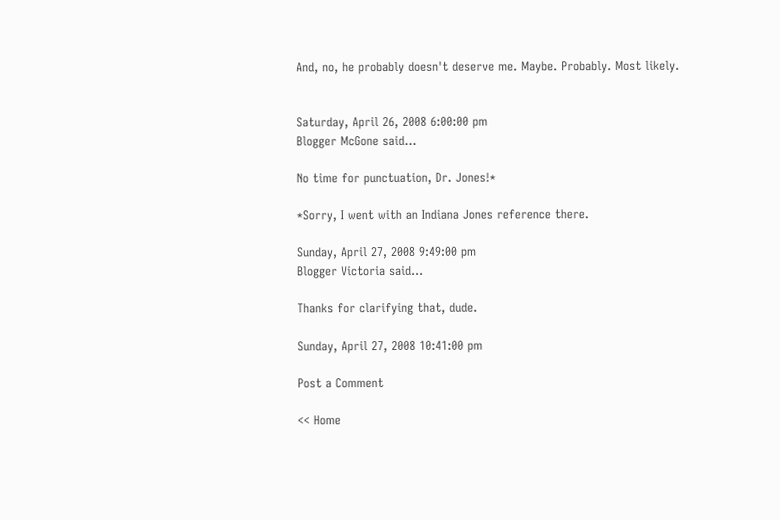And, no, he probably doesn't deserve me. Maybe. Probably. Most likely.


Saturday, April 26, 2008 6:00:00 pm
Blogger McGone said...

No time for punctuation, Dr. Jones!*

*Sorry, I went with an Indiana Jones reference there.

Sunday, April 27, 2008 9:49:00 pm
Blogger Victoria said...

Thanks for clarifying that, dude.

Sunday, April 27, 2008 10:41:00 pm

Post a Comment

<< Home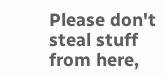Please don't steal stuff from here,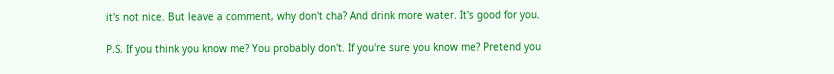it's not nice. But leave a comment, why don't cha? And drink more water. It's good for you.

P.S. If you think you know me? You probably don't. If you're sure you know me? Pretend you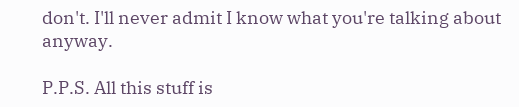don't. I'll never admit I know what you're talking about anyway.

P.P.S. All this stuff is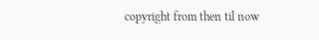copyright from then til now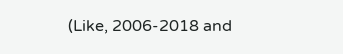(Like, 2006-2018 and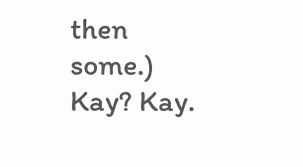then some.) Kay? Kay.